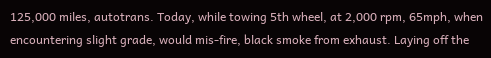125,000 miles, autotrans. Today, while towing 5th wheel, at 2,000 rpm, 65mph, when encountering slight grade, would mis-fire, black smoke from exhaust. Laying off the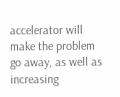accelerator will make the problem go away, as well as increasing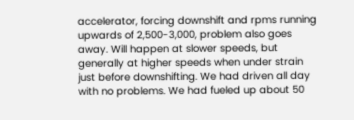accelerator, forcing downshift and rpms running upwards of 2,500-3,000, problem also goes away. Will happen at slower speeds, but generally at higher speeds when under strain just before downshifting. We had driven all day with no problems. We had fueled up about 50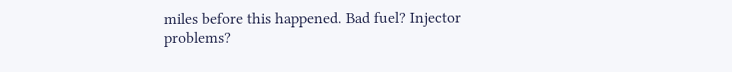miles before this happened. Bad fuel? Injector problems?